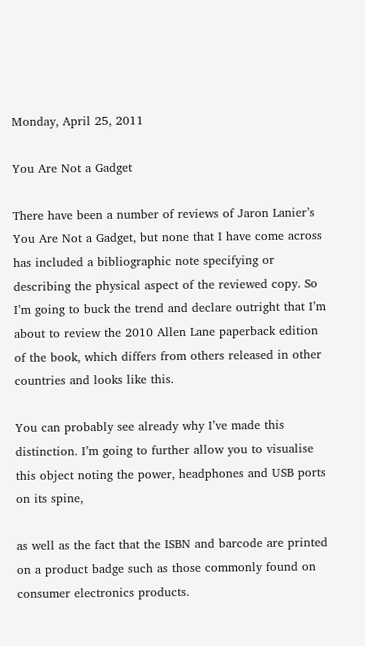Monday, April 25, 2011

You Are Not a Gadget

There have been a number of reviews of Jaron Lanier’s You Are Not a Gadget, but none that I have come across has included a bibliographic note specifying or describing the physical aspect of the reviewed copy. So I’m going to buck the trend and declare outright that I’m about to review the 2010 Allen Lane paperback edition of the book, which differs from others released in other countries and looks like this.

You can probably see already why I’ve made this distinction. I’m going to further allow you to visualise this object noting the power, headphones and USB ports on its spine,

as well as the fact that the ISBN and barcode are printed on a product badge such as those commonly found on consumer electronics products.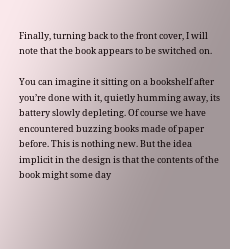Finally, turning back to the front cover, I will note that the book appears to be switched on.

You can imagine it sitting on a bookshelf after you’re done with it, quietly humming away, its battery slowly depleting. Of course we have encountered buzzing books made of paper before. This is nothing new. But the idea implicit in the design is that the contents of the book might some day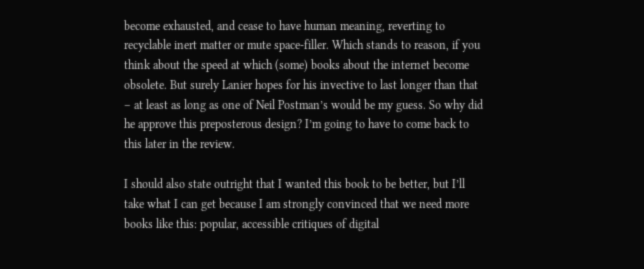become exhausted, and cease to have human meaning, reverting to recyclable inert matter or mute space-filler. Which stands to reason, if you think about the speed at which (some) books about the internet become obsolete. But surely Lanier hopes for his invective to last longer than that – at least as long as one of Neil Postman’s would be my guess. So why did he approve this preposterous design? I’m going to have to come back to this later in the review.

I should also state outright that I wanted this book to be better, but I’ll take what I can get because I am strongly convinced that we need more books like this: popular, accessible critiques of digital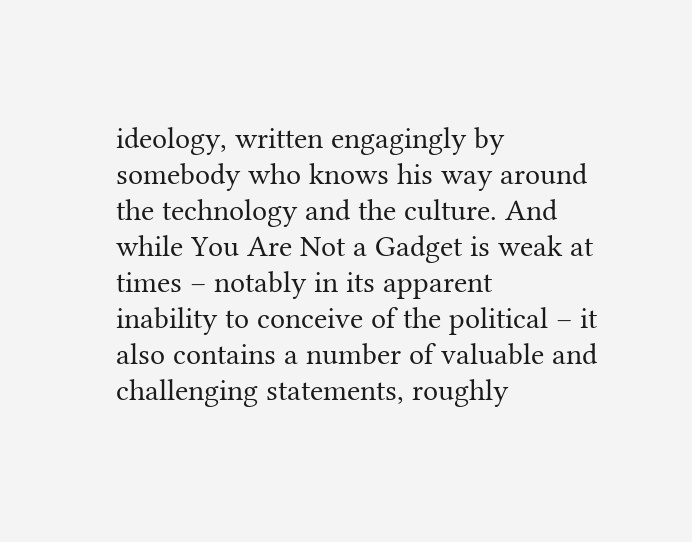ideology, written engagingly by somebody who knows his way around the technology and the culture. And while You Are Not a Gadget is weak at times – notably in its apparent inability to conceive of the political – it also contains a number of valuable and challenging statements, roughly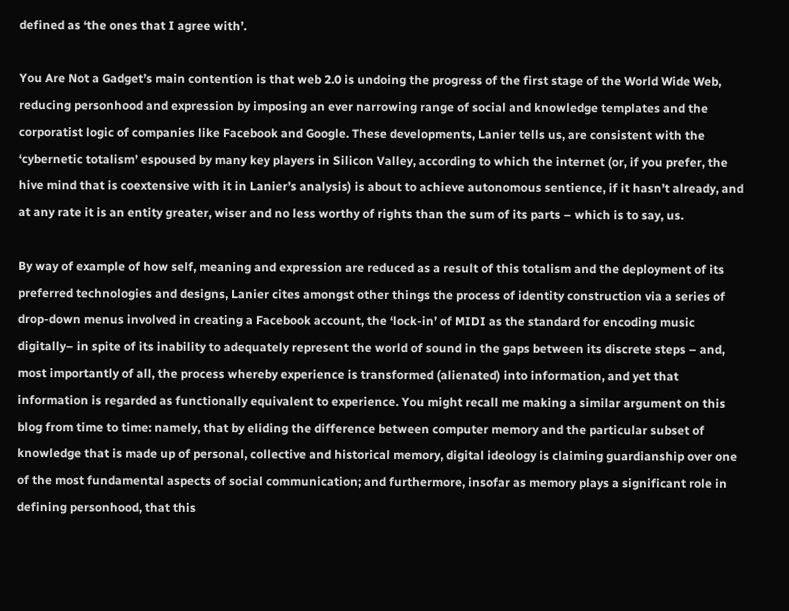defined as ‘the ones that I agree with’.

You Are Not a Gadget’s main contention is that web 2.0 is undoing the progress of the first stage of the World Wide Web, reducing personhood and expression by imposing an ever narrowing range of social and knowledge templates and the corporatist logic of companies like Facebook and Google. These developments, Lanier tells us, are consistent with the ‘cybernetic totalism’ espoused by many key players in Silicon Valley, according to which the internet (or, if you prefer, the hive mind that is coextensive with it in Lanier’s analysis) is about to achieve autonomous sentience, if it hasn’t already, and at any rate it is an entity greater, wiser and no less worthy of rights than the sum of its parts – which is to say, us.

By way of example of how self, meaning and expression are reduced as a result of this totalism and the deployment of its preferred technologies and designs, Lanier cites amongst other things the process of identity construction via a series of drop-down menus involved in creating a Facebook account, the ‘lock-in’ of MIDI as the standard for encoding music digitally– in spite of its inability to adequately represent the world of sound in the gaps between its discrete steps – and, most importantly of all, the process whereby experience is transformed (alienated) into information, and yet that information is regarded as functionally equivalent to experience. You might recall me making a similar argument on this blog from time to time: namely, that by eliding the difference between computer memory and the particular subset of knowledge that is made up of personal, collective and historical memory, digital ideology is claiming guardianship over one of the most fundamental aspects of social communication; and furthermore, insofar as memory plays a significant role in defining personhood, that this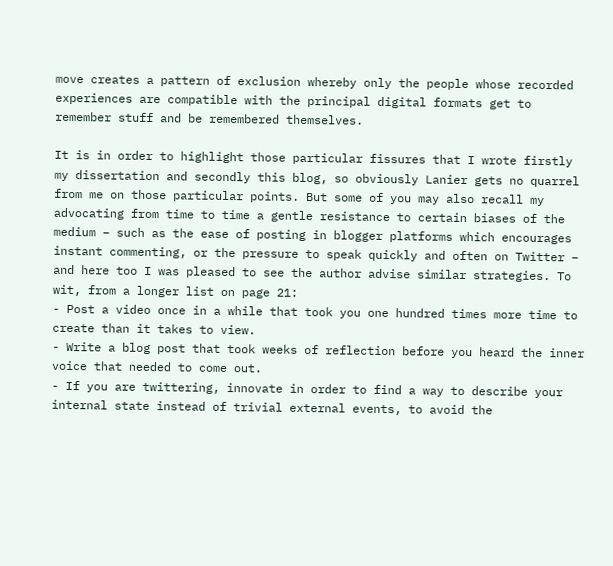move creates a pattern of exclusion whereby only the people whose recorded experiences are compatible with the principal digital formats get to remember stuff and be remembered themselves.

It is in order to highlight those particular fissures that I wrote firstly my dissertation and secondly this blog, so obviously Lanier gets no quarrel from me on those particular points. But some of you may also recall my advocating from time to time a gentle resistance to certain biases of the medium – such as the ease of posting in blogger platforms which encourages instant commenting, or the pressure to speak quickly and often on Twitter – and here too I was pleased to see the author advise similar strategies. To wit, from a longer list on page 21:
- Post a video once in a while that took you one hundred times more time to create than it takes to view.
- Write a blog post that took weeks of reflection before you heard the inner voice that needed to come out.
- If you are twittering, innovate in order to find a way to describe your internal state instead of trivial external events, to avoid the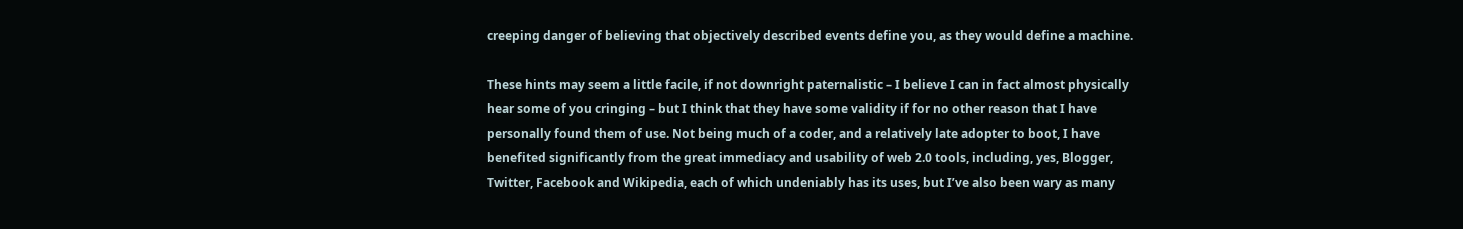creeping danger of believing that objectively described events define you, as they would define a machine.

These hints may seem a little facile, if not downright paternalistic – I believe I can in fact almost physically hear some of you cringing – but I think that they have some validity if for no other reason that I have personally found them of use. Not being much of a coder, and a relatively late adopter to boot, I have benefited significantly from the great immediacy and usability of web 2.0 tools, including, yes, Blogger, Twitter, Facebook and Wikipedia, each of which undeniably has its uses, but I’ve also been wary as many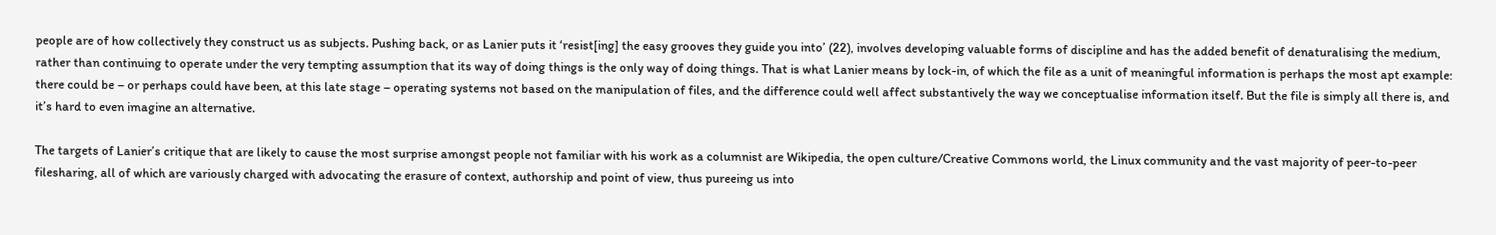people are of how collectively they construct us as subjects. Pushing back, or as Lanier puts it ‘resist[ing] the easy grooves they guide you into’ (22), involves developing valuable forms of discipline and has the added benefit of denaturalising the medium, rather than continuing to operate under the very tempting assumption that its way of doing things is the only way of doing things. That is what Lanier means by lock-in, of which the file as a unit of meaningful information is perhaps the most apt example: there could be – or perhaps could have been, at this late stage – operating systems not based on the manipulation of files, and the difference could well affect substantively the way we conceptualise information itself. But the file is simply all there is, and it’s hard to even imagine an alternative.

The targets of Lanier’s critique that are likely to cause the most surprise amongst people not familiar with his work as a columnist are Wikipedia, the open culture/Creative Commons world, the Linux community and the vast majority of peer-to-peer filesharing, all of which are variously charged with advocating the erasure of context, authorship and point of view, thus pureeing us into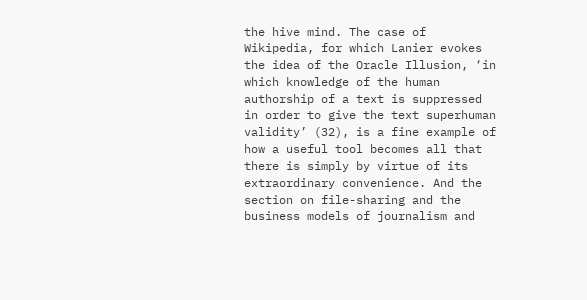the hive mind. The case of Wikipedia, for which Lanier evokes the idea of the Oracle Illusion, ‘in which knowledge of the human authorship of a text is suppressed in order to give the text superhuman validity’ (32), is a fine example of how a useful tool becomes all that there is simply by virtue of its extraordinary convenience. And the section on file-sharing and the business models of journalism and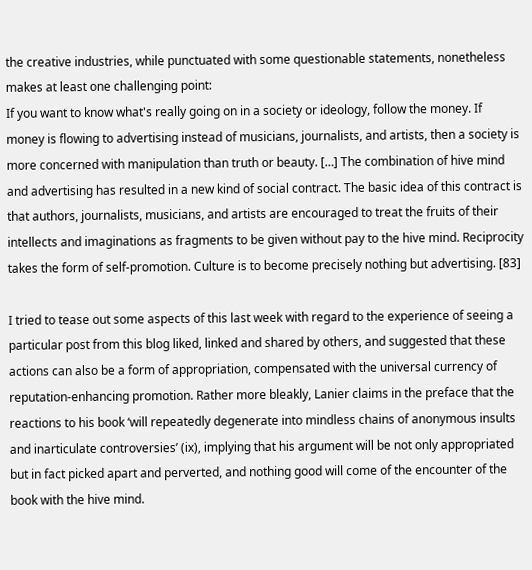the creative industries, while punctuated with some questionable statements, nonetheless makes at least one challenging point:
If you want to know what's really going on in a society or ideology, follow the money. If money is flowing to advertising instead of musicians, journalists, and artists, then a society is more concerned with manipulation than truth or beauty. […] The combination of hive mind and advertising has resulted in a new kind of social contract. The basic idea of this contract is that authors, journalists, musicians, and artists are encouraged to treat the fruits of their intellects and imaginations as fragments to be given without pay to the hive mind. Reciprocity takes the form of self-promotion. Culture is to become precisely nothing but advertising. [83]

I tried to tease out some aspects of this last week with regard to the experience of seeing a particular post from this blog liked, linked and shared by others, and suggested that these actions can also be a form of appropriation, compensated with the universal currency of reputation-enhancing promotion. Rather more bleakly, Lanier claims in the preface that the reactions to his book ‘will repeatedly degenerate into mindless chains of anonymous insults and inarticulate controversies’ (ix), implying that his argument will be not only appropriated but in fact picked apart and perverted, and nothing good will come of the encounter of the book with the hive mind.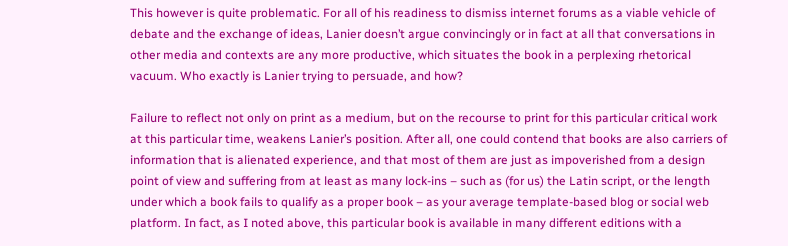This however is quite problematic. For all of his readiness to dismiss internet forums as a viable vehicle of debate and the exchange of ideas, Lanier doesn’t argue convincingly or in fact at all that conversations in other media and contexts are any more productive, which situates the book in a perplexing rhetorical vacuum. Who exactly is Lanier trying to persuade, and how?

Failure to reflect not only on print as a medium, but on the recourse to print for this particular critical work at this particular time, weakens Lanier’s position. After all, one could contend that books are also carriers of information that is alienated experience, and that most of them are just as impoverished from a design point of view and suffering from at least as many lock-ins – such as (for us) the Latin script, or the length under which a book fails to qualify as a proper book – as your average template-based blog or social web platform. In fact, as I noted above, this particular book is available in many different editions with a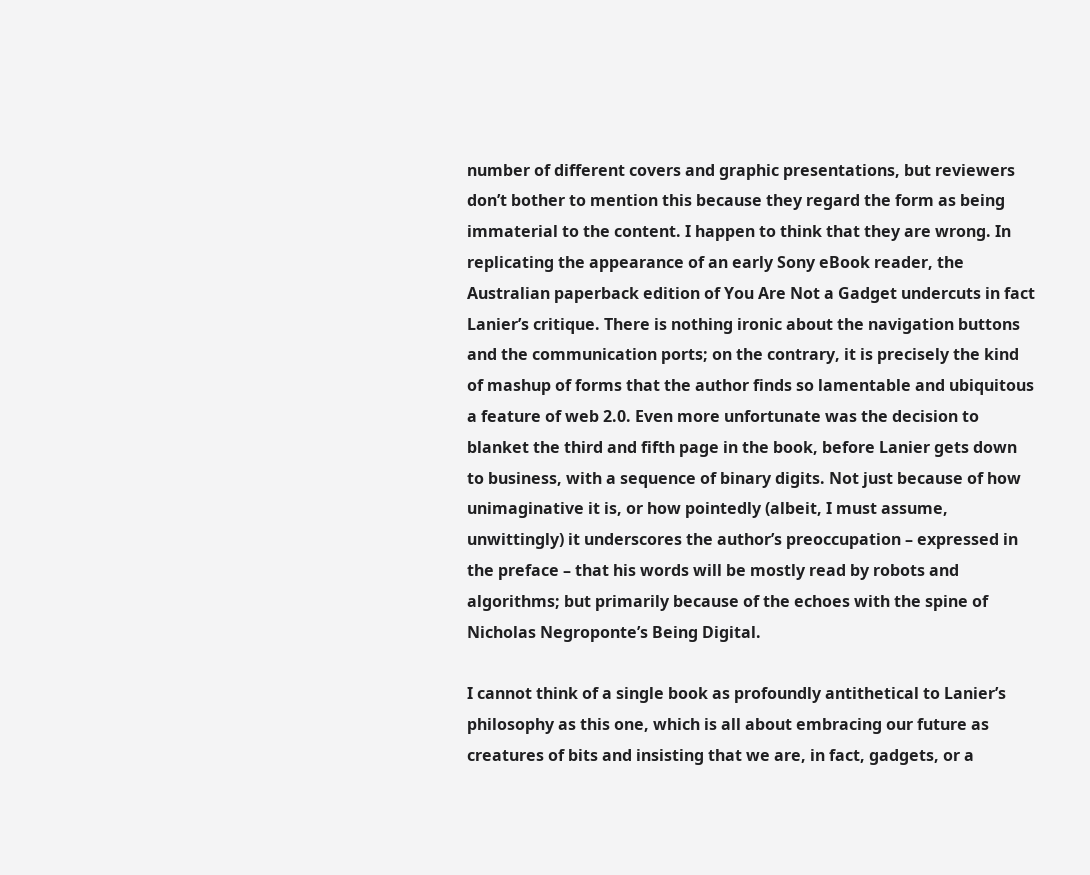number of different covers and graphic presentations, but reviewers don’t bother to mention this because they regard the form as being immaterial to the content. I happen to think that they are wrong. In replicating the appearance of an early Sony eBook reader, the Australian paperback edition of You Are Not a Gadget undercuts in fact Lanier’s critique. There is nothing ironic about the navigation buttons and the communication ports; on the contrary, it is precisely the kind of mashup of forms that the author finds so lamentable and ubiquitous a feature of web 2.0. Even more unfortunate was the decision to blanket the third and fifth page in the book, before Lanier gets down to business, with a sequence of binary digits. Not just because of how unimaginative it is, or how pointedly (albeit, I must assume, unwittingly) it underscores the author’s preoccupation – expressed in the preface – that his words will be mostly read by robots and algorithms; but primarily because of the echoes with the spine of Nicholas Negroponte’s Being Digital.

I cannot think of a single book as profoundly antithetical to Lanier’s philosophy as this one, which is all about embracing our future as creatures of bits and insisting that we are, in fact, gadgets, or a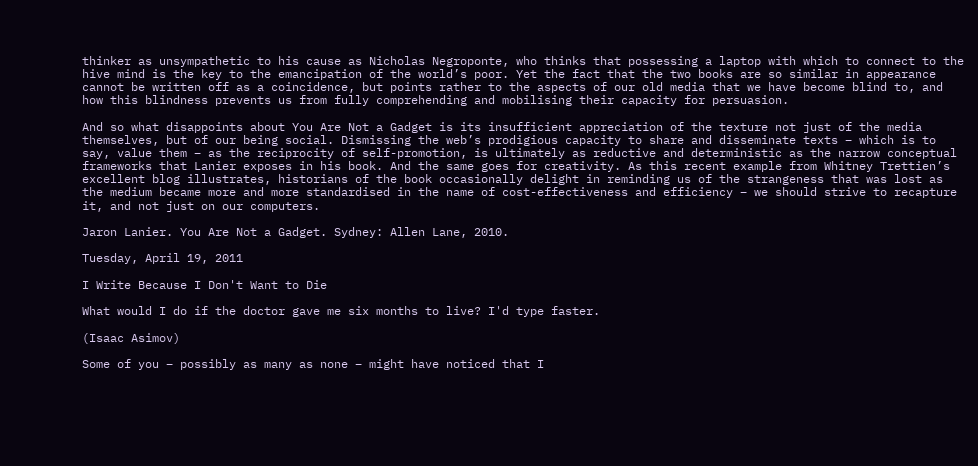thinker as unsympathetic to his cause as Nicholas Negroponte, who thinks that possessing a laptop with which to connect to the hive mind is the key to the emancipation of the world’s poor. Yet the fact that the two books are so similar in appearance cannot be written off as a coincidence, but points rather to the aspects of our old media that we have become blind to, and how this blindness prevents us from fully comprehending and mobilising their capacity for persuasion.

And so what disappoints about You Are Not a Gadget is its insufficient appreciation of the texture not just of the media themselves, but of our being social. Dismissing the web’s prodigious capacity to share and disseminate texts – which is to say, value them – as the reciprocity of self-promotion, is ultimately as reductive and deterministic as the narrow conceptual frameworks that Lanier exposes in his book. And the same goes for creativity. As this recent example from Whitney Trettien’s excellent blog illustrates, historians of the book occasionally delight in reminding us of the strangeness that was lost as the medium became more and more standardised in the name of cost-effectiveness and efficiency – we should strive to recapture it, and not just on our computers.

Jaron Lanier. You Are Not a Gadget. Sydney: Allen Lane, 2010.

Tuesday, April 19, 2011

I Write Because I Don't Want to Die

What would I do if the doctor gave me six months to live? I'd type faster.

(Isaac Asimov)

Some of you – possibly as many as none – might have noticed that I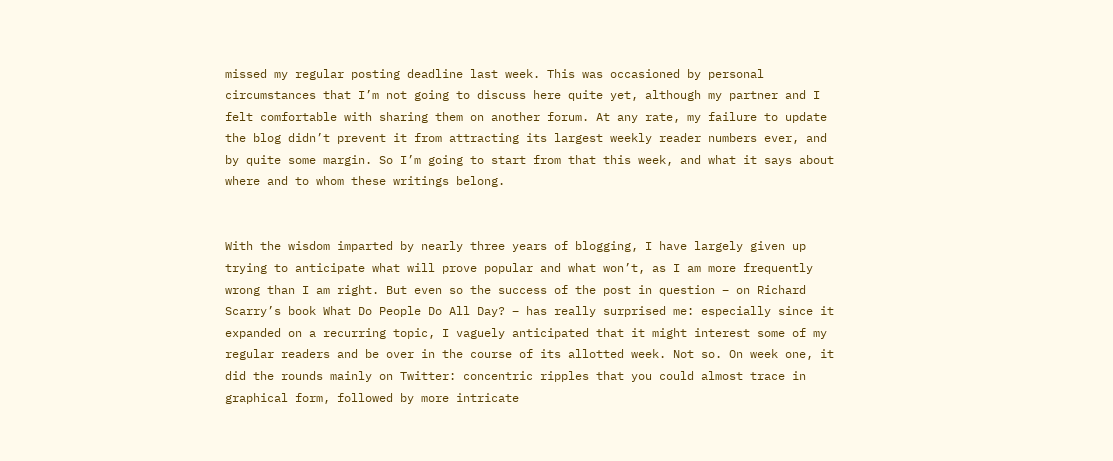missed my regular posting deadline last week. This was occasioned by personal circumstances that I’m not going to discuss here quite yet, although my partner and I felt comfortable with sharing them on another forum. At any rate, my failure to update the blog didn’t prevent it from attracting its largest weekly reader numbers ever, and by quite some margin. So I’m going to start from that this week, and what it says about where and to whom these writings belong.


With the wisdom imparted by nearly three years of blogging, I have largely given up trying to anticipate what will prove popular and what won’t, as I am more frequently wrong than I am right. But even so the success of the post in question – on Richard Scarry’s book What Do People Do All Day? – has really surprised me: especially since it expanded on a recurring topic, I vaguely anticipated that it might interest some of my regular readers and be over in the course of its allotted week. Not so. On week one, it did the rounds mainly on Twitter: concentric ripples that you could almost trace in graphical form, followed by more intricate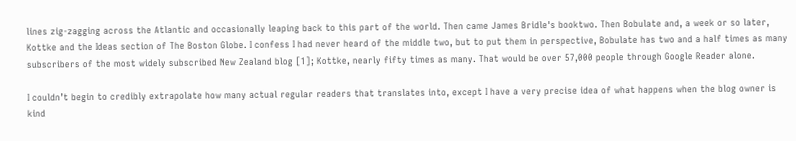lines zig-zagging across the Atlantic and occasionally leaping back to this part of the world. Then came James Bridle's booktwo. Then Bobulate and, a week or so later, Kottke and the Ideas section of The Boston Globe. I confess I had never heard of the middle two, but to put them in perspective, Bobulate has two and a half times as many subscribers of the most widely subscribed New Zealand blog [1]; Kottke, nearly fifty times as many. That would be over 57,000 people through Google Reader alone.

I couldn’t begin to credibly extrapolate how many actual regular readers that translates into, except I have a very precise idea of what happens when the blog owner is kind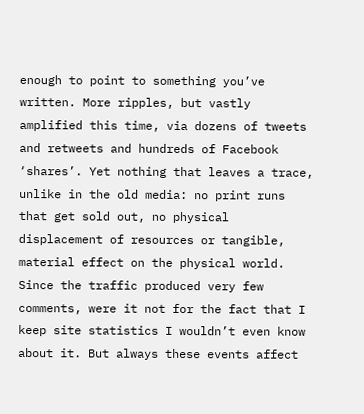enough to point to something you’ve written. More ripples, but vastly amplified this time, via dozens of tweets and retweets and hundreds of Facebook ‘shares’. Yet nothing that leaves a trace, unlike in the old media: no print runs that get sold out, no physical displacement of resources or tangible, material effect on the physical world. Since the traffic produced very few comments, were it not for the fact that I keep site statistics I wouldn’t even know about it. But always these events affect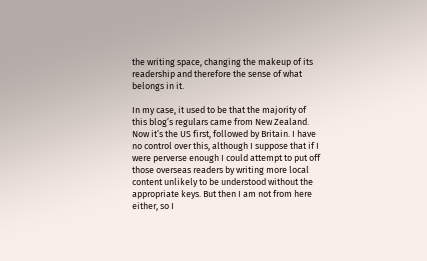the writing space, changing the makeup of its readership and therefore the sense of what belongs in it.

In my case, it used to be that the majority of this blog’s regulars came from New Zealand. Now it’s the US first, followed by Britain. I have no control over this, although I suppose that if I were perverse enough I could attempt to put off those overseas readers by writing more local content unlikely to be understood without the appropriate keys. But then I am not from here either, so I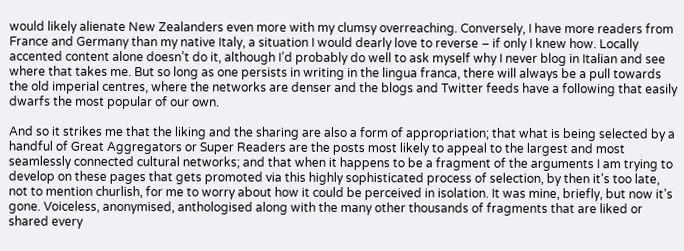would likely alienate New Zealanders even more with my clumsy overreaching. Conversely, I have more readers from France and Germany than my native Italy, a situation I would dearly love to reverse – if only I knew how. Locally accented content alone doesn’t do it, although I’d probably do well to ask myself why I never blog in Italian and see where that takes me. But so long as one persists in writing in the lingua franca, there will always be a pull towards the old imperial centres, where the networks are denser and the blogs and Twitter feeds have a following that easily dwarfs the most popular of our own.

And so it strikes me that the liking and the sharing are also a form of appropriation; that what is being selected by a handful of Great Aggregators or Super Readers are the posts most likely to appeal to the largest and most seamlessly connected cultural networks; and that when it happens to be a fragment of the arguments I am trying to develop on these pages that gets promoted via this highly sophisticated process of selection, by then it’s too late, not to mention churlish, for me to worry about how it could be perceived in isolation. It was mine, briefly, but now it’s gone. Voiceless, anonymised, anthologised along with the many other thousands of fragments that are liked or shared every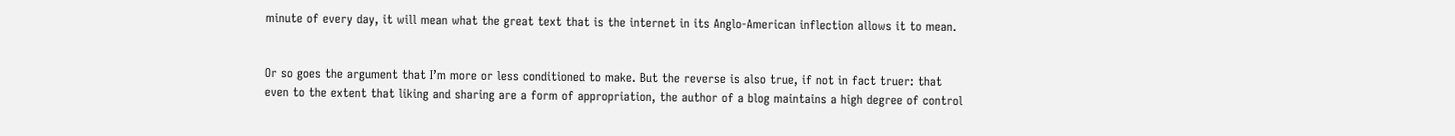minute of every day, it will mean what the great text that is the internet in its Anglo-American inflection allows it to mean.


Or so goes the argument that I’m more or less conditioned to make. But the reverse is also true, if not in fact truer: that even to the extent that liking and sharing are a form of appropriation, the author of a blog maintains a high degree of control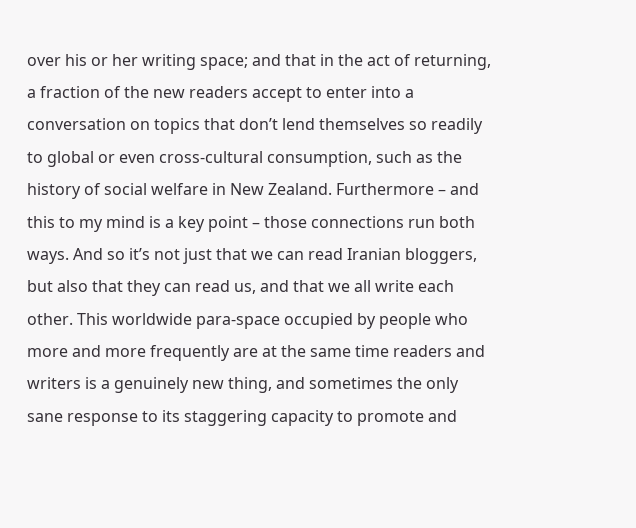over his or her writing space; and that in the act of returning, a fraction of the new readers accept to enter into a conversation on topics that don’t lend themselves so readily to global or even cross-cultural consumption, such as the history of social welfare in New Zealand. Furthermore – and this to my mind is a key point – those connections run both ways. And so it’s not just that we can read Iranian bloggers, but also that they can read us, and that we all write each other. This worldwide para-space occupied by people who more and more frequently are at the same time readers and writers is a genuinely new thing, and sometimes the only sane response to its staggering capacity to promote and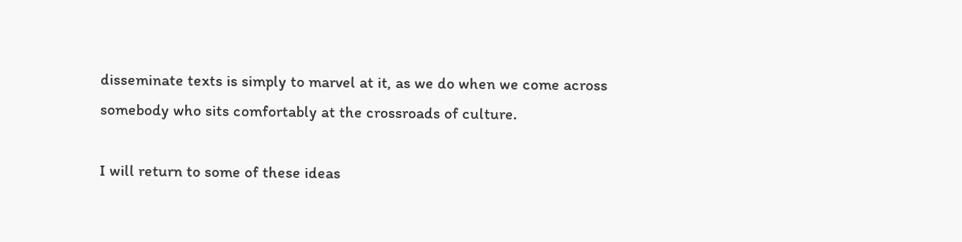disseminate texts is simply to marvel at it, as we do when we come across somebody who sits comfortably at the crossroads of culture.

I will return to some of these ideas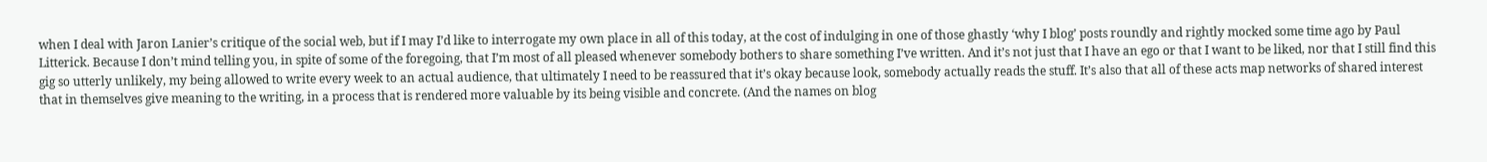when I deal with Jaron Lanier’s critique of the social web, but if I may I’d like to interrogate my own place in all of this today, at the cost of indulging in one of those ghastly ‘why I blog’ posts roundly and rightly mocked some time ago by Paul Litterick. Because I don’t mind telling you, in spite of some of the foregoing, that I’m most of all pleased whenever somebody bothers to share something I’ve written. And it’s not just that I have an ego or that I want to be liked, nor that I still find this gig so utterly unlikely, my being allowed to write every week to an actual audience, that ultimately I need to be reassured that it’s okay because look, somebody actually reads the stuff. It’s also that all of these acts map networks of shared interest that in themselves give meaning to the writing, in a process that is rendered more valuable by its being visible and concrete. (And the names on blog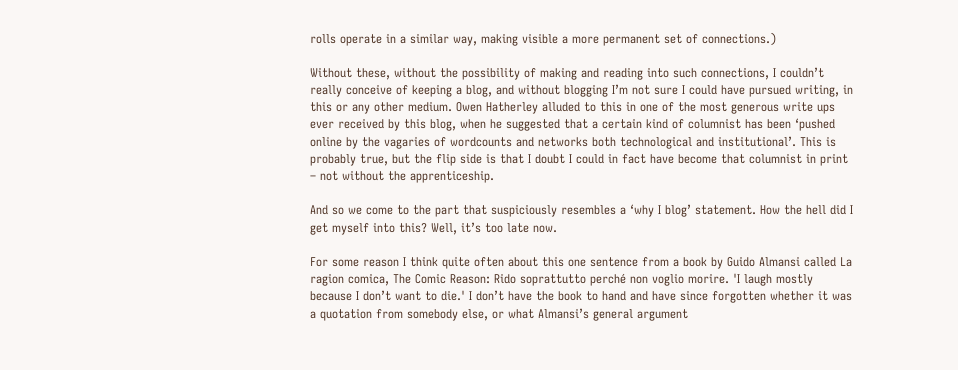rolls operate in a similar way, making visible a more permanent set of connections.)

Without these, without the possibility of making and reading into such connections, I couldn’t really conceive of keeping a blog, and without blogging I’m not sure I could have pursued writing, in this or any other medium. Owen Hatherley alluded to this in one of the most generous write ups ever received by this blog, when he suggested that a certain kind of columnist has been ‘pushed online by the vagaries of wordcounts and networks both technological and institutional’. This is probably true, but the flip side is that I doubt I could in fact have become that columnist in print – not without the apprenticeship.

And so we come to the part that suspiciously resembles a ‘why I blog’ statement. How the hell did I get myself into this? Well, it’s too late now.

For some reason I think quite often about this one sentence from a book by Guido Almansi called La ragion comica, The Comic Reason: Rido soprattutto perché non voglio morire. 'I laugh mostly because I don’t want to die.' I don’t have the book to hand and have since forgotten whether it was a quotation from somebody else, or what Almansi’s general argument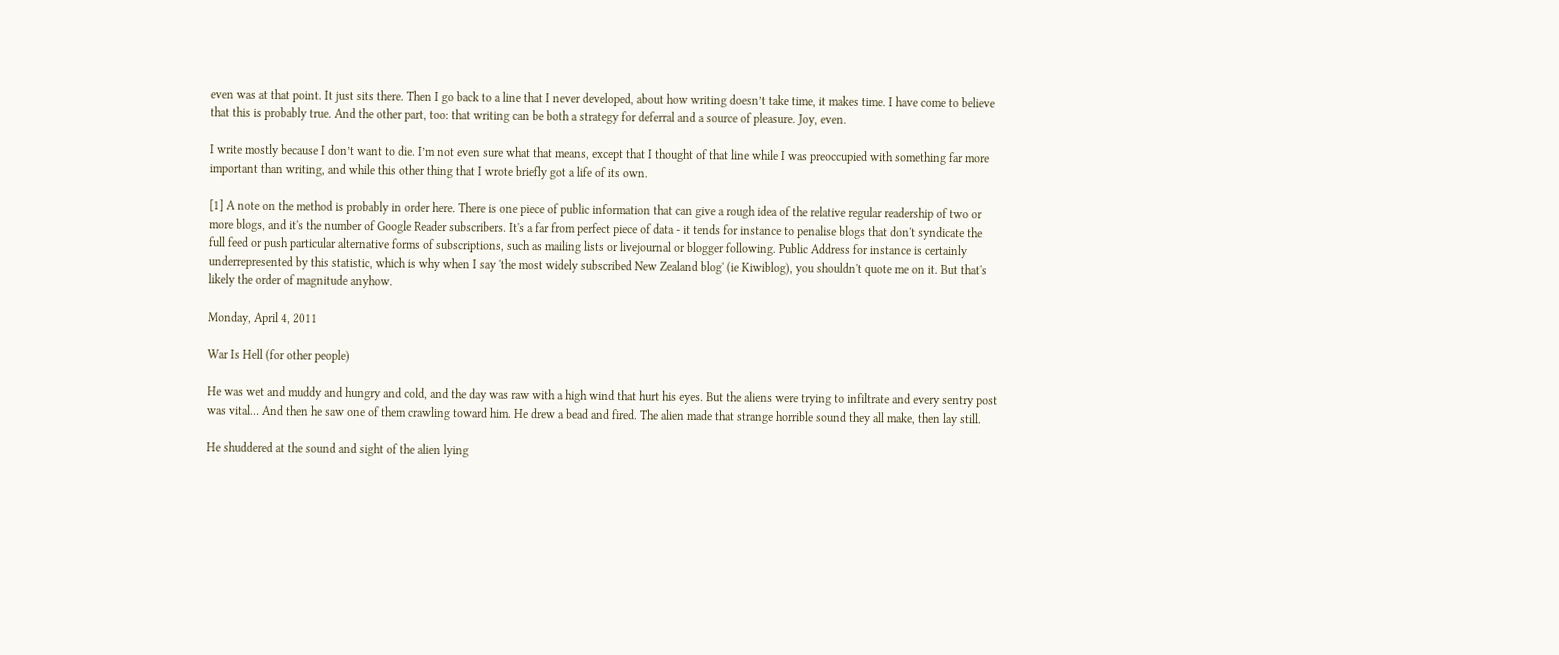even was at that point. It just sits there. Then I go back to a line that I never developed, about how writing doesn’t take time, it makes time. I have come to believe that this is probably true. And the other part, too: that writing can be both a strategy for deferral and a source of pleasure. Joy, even.

I write mostly because I don’t want to die. I’m not even sure what that means, except that I thought of that line while I was preoccupied with something far more important than writing, and while this other thing that I wrote briefly got a life of its own.

[1] A note on the method is probably in order here. There is one piece of public information that can give a rough idea of the relative regular readership of two or more blogs, and it's the number of Google Reader subscribers. It's a far from perfect piece of data - it tends for instance to penalise blogs that don't syndicate the full feed or push particular alternative forms of subscriptions, such as mailing lists or livejournal or blogger following. Public Address for instance is certainly underrepresented by this statistic, which is why when I say 'the most widely subscribed New Zealand blog' (ie Kiwiblog), you shouldn't quote me on it. But that's likely the order of magnitude anyhow.

Monday, April 4, 2011

War Is Hell (for other people)

He was wet and muddy and hungry and cold, and the day was raw with a high wind that hurt his eyes. But the aliens were trying to infiltrate and every sentry post was vital… And then he saw one of them crawling toward him. He drew a bead and fired. The alien made that strange horrible sound they all make, then lay still.

He shuddered at the sound and sight of the alien lying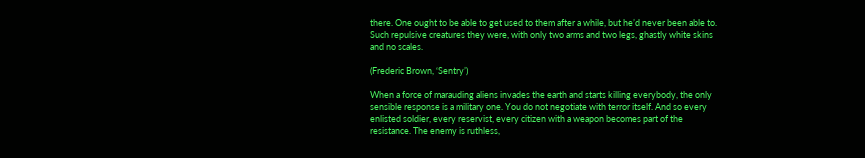there. One ought to be able to get used to them after a while, but he’d never been able to. Such repulsive creatures they were, with only two arms and two legs, ghastly white skins and no scales.

(Frederic Brown, ‘Sentry’)

When a force of marauding aliens invades the earth and starts killing everybody, the only sensible response is a military one. You do not negotiate with terror itself. And so every enlisted soldier, every reservist, every citizen with a weapon becomes part of the resistance. The enemy is ruthless,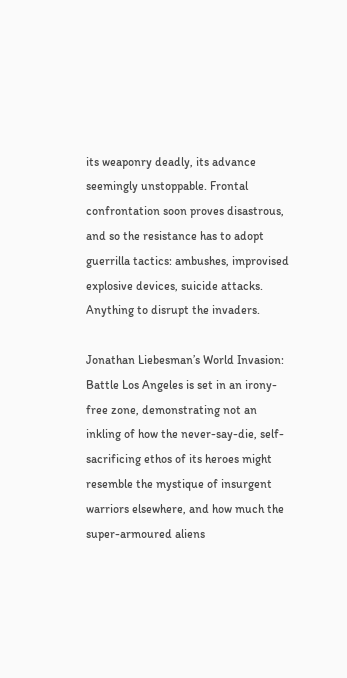its weaponry deadly, its advance seemingly unstoppable. Frontal confrontation soon proves disastrous, and so the resistance has to adopt guerrilla tactics: ambushes, improvised explosive devices, suicide attacks. Anything to disrupt the invaders.

Jonathan Liebesman’s World Invasion: Battle Los Angeles is set in an irony-free zone, demonstrating not an inkling of how the never-say-die, self-sacrificing ethos of its heroes might resemble the mystique of insurgent warriors elsewhere, and how much the super-armoured aliens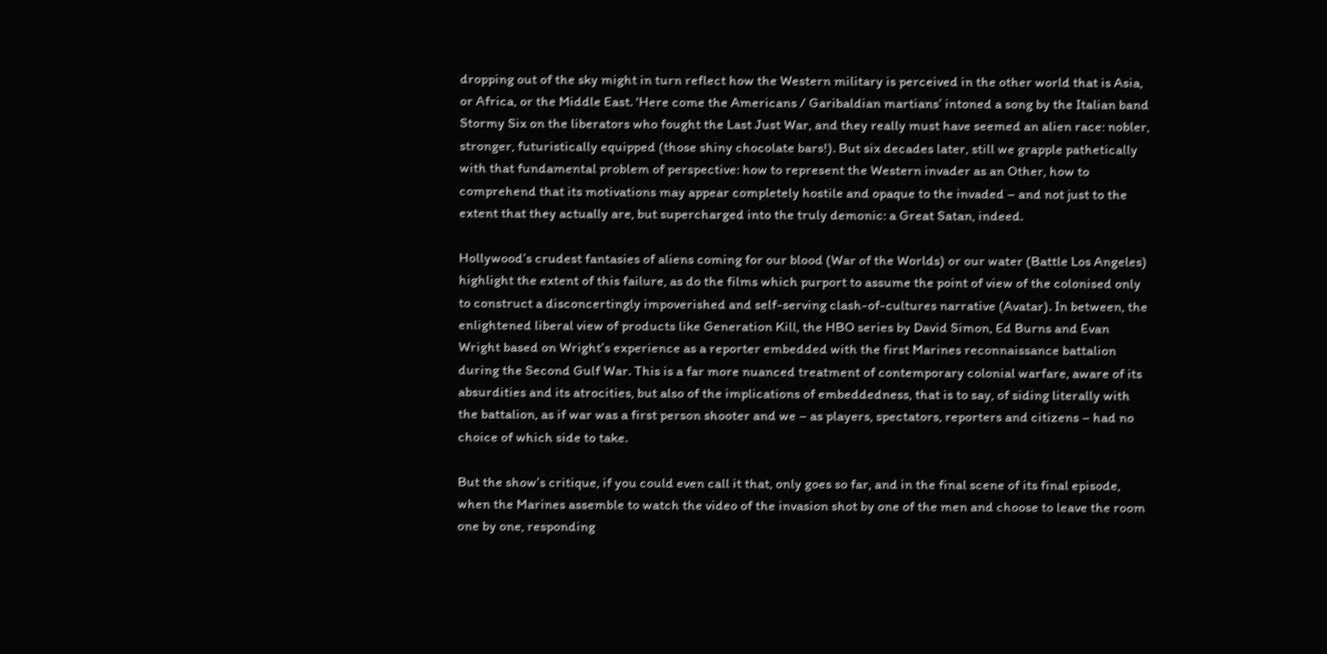dropping out of the sky might in turn reflect how the Western military is perceived in the other world that is Asia, or Africa, or the Middle East. ‘Here come the Americans / Garibaldian martians’ intoned a song by the Italian band Stormy Six on the liberators who fought the Last Just War, and they really must have seemed an alien race: nobler, stronger, futuristically equipped (those shiny chocolate bars!). But six decades later, still we grapple pathetically with that fundamental problem of perspective: how to represent the Western invader as an Other, how to comprehend that its motivations may appear completely hostile and opaque to the invaded – and not just to the extent that they actually are, but supercharged into the truly demonic: a Great Satan, indeed.

Hollywood’s crudest fantasies of aliens coming for our blood (War of the Worlds) or our water (Battle Los Angeles) highlight the extent of this failure, as do the films which purport to assume the point of view of the colonised only to construct a disconcertingly impoverished and self-serving clash-of-cultures narrative (Avatar). In between, the enlightened liberal view of products like Generation Kill, the HBO series by David Simon, Ed Burns and Evan Wright based on Wright’s experience as a reporter embedded with the first Marines reconnaissance battalion during the Second Gulf War. This is a far more nuanced treatment of contemporary colonial warfare, aware of its absurdities and its atrocities, but also of the implications of embeddedness, that is to say, of siding literally with the battalion, as if war was a first person shooter and we – as players, spectators, reporters and citizens – had no choice of which side to take.

But the show’s critique, if you could even call it that, only goes so far, and in the final scene of its final episode, when the Marines assemble to watch the video of the invasion shot by one of the men and choose to leave the room one by one, responding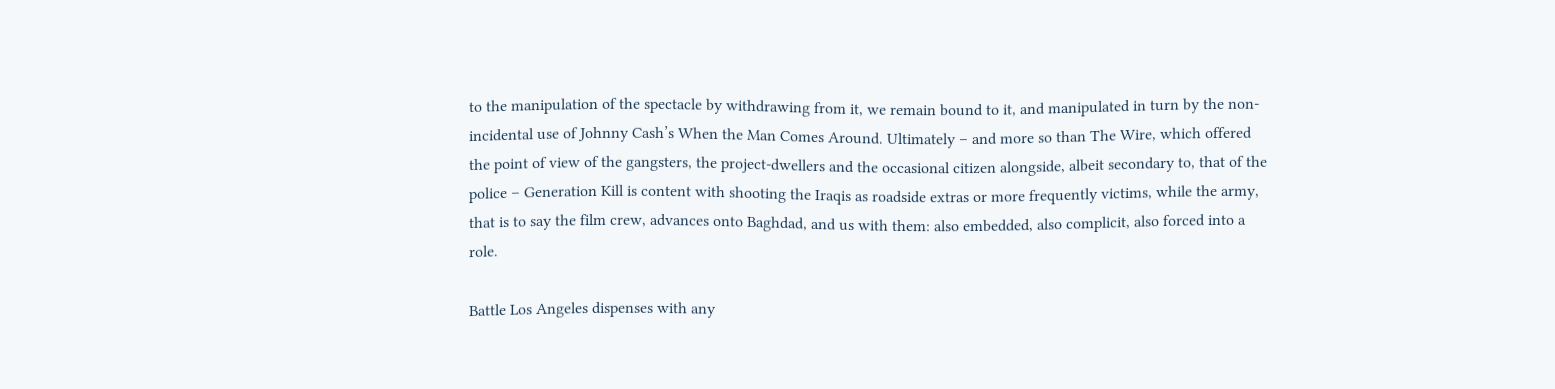to the manipulation of the spectacle by withdrawing from it, we remain bound to it, and manipulated in turn by the non-incidental use of Johnny Cash’s When the Man Comes Around. Ultimately – and more so than The Wire, which offered the point of view of the gangsters, the project-dwellers and the occasional citizen alongside, albeit secondary to, that of the police – Generation Kill is content with shooting the Iraqis as roadside extras or more frequently victims, while the army, that is to say the film crew, advances onto Baghdad, and us with them: also embedded, also complicit, also forced into a role.

Battle Los Angeles dispenses with any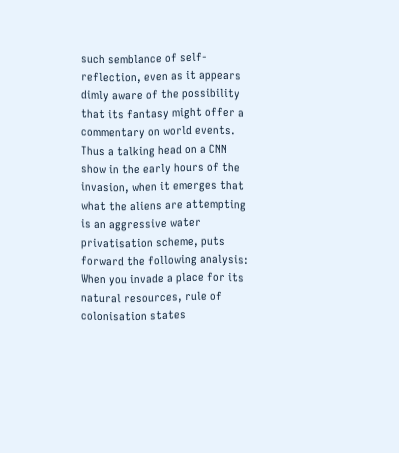such semblance of self-reflection, even as it appears dimly aware of the possibility that its fantasy might offer a commentary on world events. Thus a talking head on a CNN show in the early hours of the invasion, when it emerges that what the aliens are attempting is an aggressive water privatisation scheme, puts forward the following analysis:
When you invade a place for its natural resources, rule of colonisation states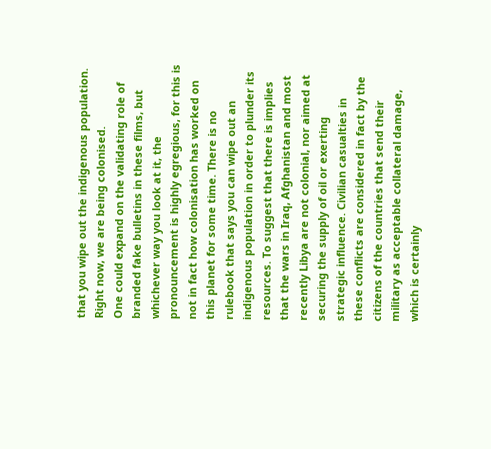that you wipe out the indigenous population. Right now, we are being colonised.
One could expand on the validating role of branded fake bulletins in these films, but whichever way you look at it, the pronouncement is highly egregious, for this is not in fact how colonisation has worked on this planet for some time. There is no rulebook that says you can wipe out an indigenous population in order to plunder its resources. To suggest that there is implies that the wars in Iraq, Afghanistan and most recently Libya are not colonial, nor aimed at securing the supply of oil or exerting strategic influence. Civilian casualties in these conflicts are considered in fact by the citizens of the countries that send their military as acceptable collateral damage, which is certainly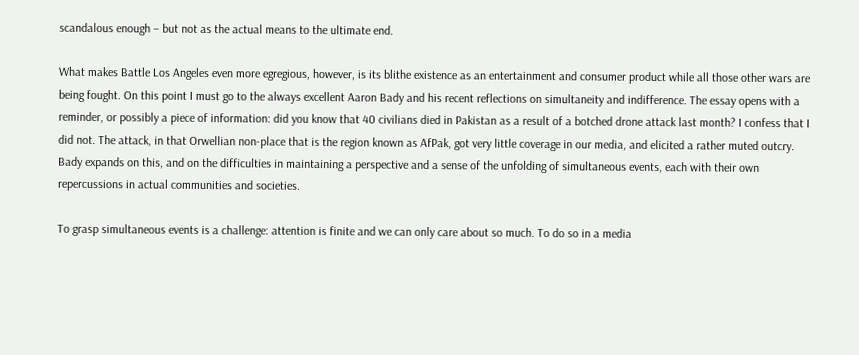scandalous enough – but not as the actual means to the ultimate end.

What makes Battle Los Angeles even more egregious, however, is its blithe existence as an entertainment and consumer product while all those other wars are being fought. On this point I must go to the always excellent Aaron Bady and his recent reflections on simultaneity and indifference. The essay opens with a reminder, or possibly a piece of information: did you know that 40 civilians died in Pakistan as a result of a botched drone attack last month? I confess that I did not. The attack, in that Orwellian non-place that is the region known as AfPak, got very little coverage in our media, and elicited a rather muted outcry. Bady expands on this, and on the difficulties in maintaining a perspective and a sense of the unfolding of simultaneous events, each with their own repercussions in actual communities and societies.

To grasp simultaneous events is a challenge: attention is finite and we can only care about so much. To do so in a media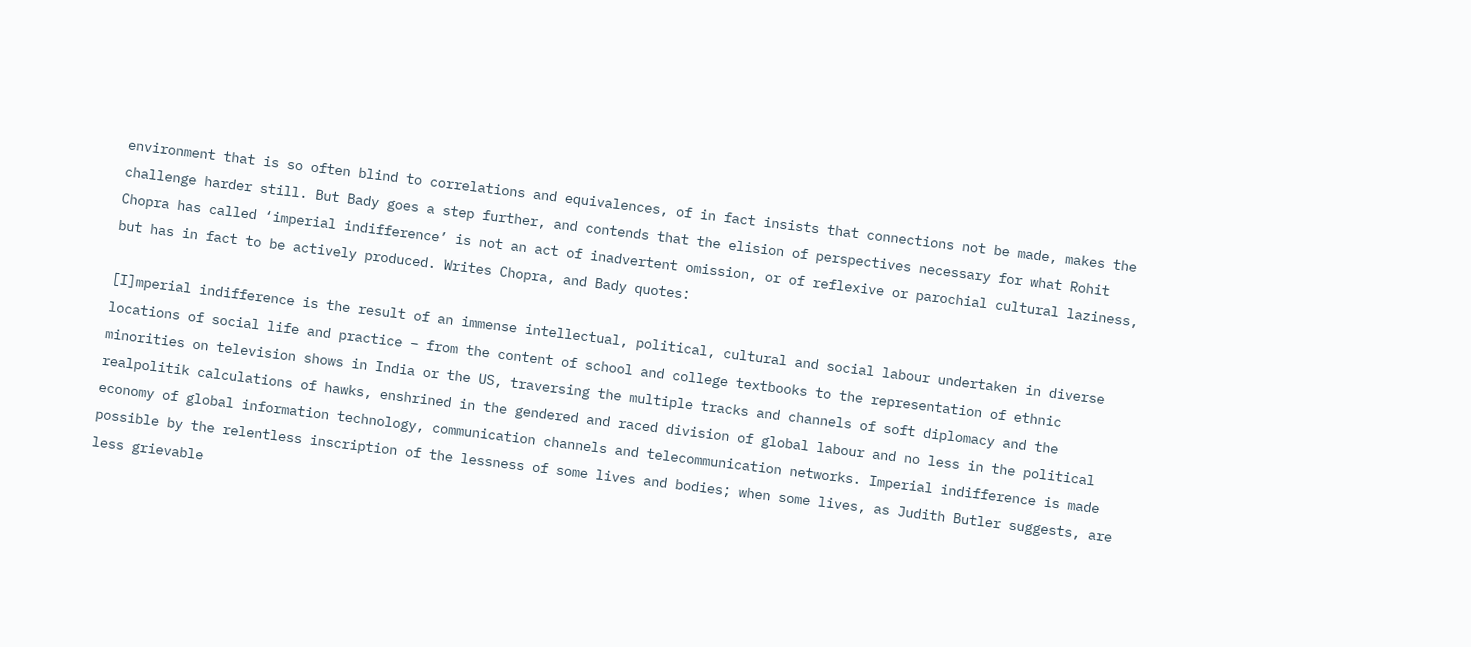environment that is so often blind to correlations and equivalences, of in fact insists that connections not be made, makes the challenge harder still. But Bady goes a step further, and contends that the elision of perspectives necessary for what Rohit Chopra has called ‘imperial indifference’ is not an act of inadvertent omission, or of reflexive or parochial cultural laziness, but has in fact to be actively produced. Writes Chopra, and Bady quotes:

[I]mperial indifference is the result of an immense intellectual, political, cultural and social labour undertaken in diverse locations of social life and practice – from the content of school and college textbooks to the representation of ethnic minorities on television shows in India or the US, traversing the multiple tracks and channels of soft diplomacy and the realpolitik calculations of hawks, enshrined in the gendered and raced division of global labour and no less in the political economy of global information technology, communication channels and telecommunication networks. Imperial indifference is made possible by the relentless inscription of the lessness of some lives and bodies; when some lives, as Judith Butler suggests, are less grievable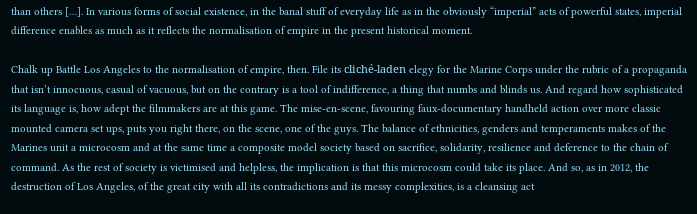than others […]. In various forms of social existence, in the banal stuff of everyday life as in the obviously “imperial” acts of powerful states, imperial difference enables as much as it reflects the normalisation of empire in the present historical moment.

Chalk up Battle Los Angeles to the normalisation of empire, then. File its cliché-laden elegy for the Marine Corps under the rubric of a propaganda that isn’t innocuous, casual of vacuous, but on the contrary is a tool of indifference, a thing that numbs and blinds us. And regard how sophisticated its language is, how adept the filmmakers are at this game. The mise-en-scene, favouring faux-documentary handheld action over more classic mounted camera set ups, puts you right there, on the scene, one of the guys. The balance of ethnicities, genders and temperaments makes of the Marines unit a microcosm and at the same time a composite model society based on sacrifice, solidarity, resilience and deference to the chain of command. As the rest of society is victimised and helpless, the implication is that this microcosm could take its place. And so, as in 2012, the destruction of Los Angeles, of the great city with all its contradictions and its messy complexities, is a cleansing act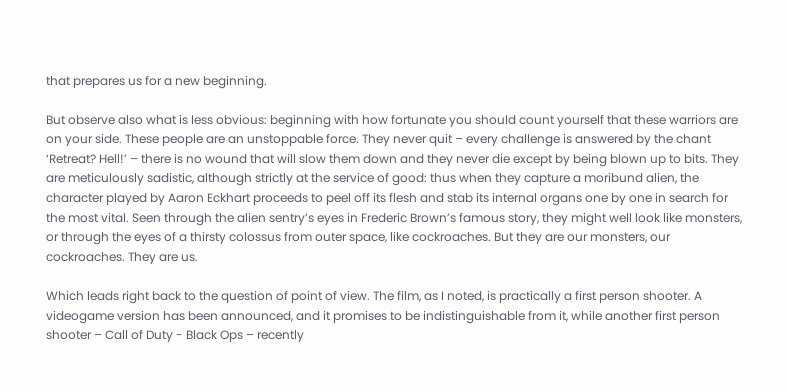that prepares us for a new beginning.

But observe also what is less obvious: beginning with how fortunate you should count yourself that these warriors are on your side. These people are an unstoppable force. They never quit – every challenge is answered by the chant ‘Retreat? Hell!’ – there is no wound that will slow them down and they never die except by being blown up to bits. They are meticulously sadistic, although strictly at the service of good: thus when they capture a moribund alien, the character played by Aaron Eckhart proceeds to peel off its flesh and stab its internal organs one by one in search for the most vital. Seen through the alien sentry’s eyes in Frederic Brown’s famous story, they might well look like monsters, or through the eyes of a thirsty colossus from outer space, like cockroaches. But they are our monsters, our cockroaches. They are us.

Which leads right back to the question of point of view. The film, as I noted, is practically a first person shooter. A videogame version has been announced, and it promises to be indistinguishable from it, while another first person shooter – Call of Duty - Black Ops – recently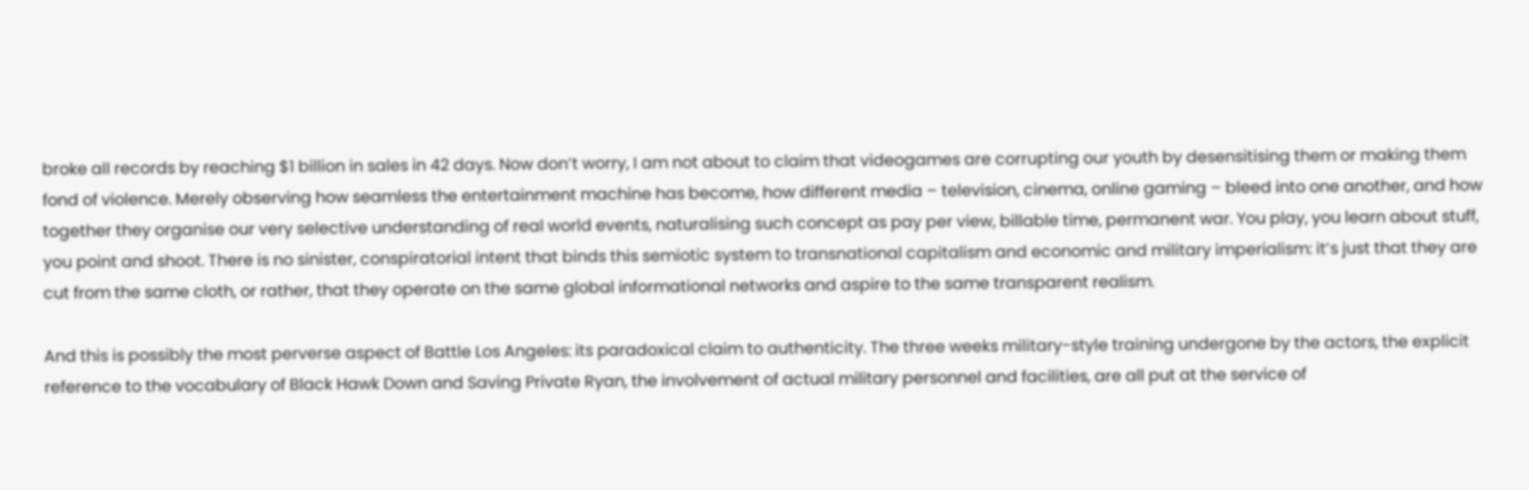broke all records by reaching $1 billion in sales in 42 days. Now don’t worry, I am not about to claim that videogames are corrupting our youth by desensitising them or making them fond of violence. Merely observing how seamless the entertainment machine has become, how different media – television, cinema, online gaming – bleed into one another, and how together they organise our very selective understanding of real world events, naturalising such concept as pay per view, billable time, permanent war. You play, you learn about stuff, you point and shoot. There is no sinister, conspiratorial intent that binds this semiotic system to transnational capitalism and economic and military imperialism: it’s just that they are cut from the same cloth, or rather, that they operate on the same global informational networks and aspire to the same transparent realism.

And this is possibly the most perverse aspect of Battle Los Angeles: its paradoxical claim to authenticity. The three weeks military-style training undergone by the actors, the explicit reference to the vocabulary of Black Hawk Down and Saving Private Ryan, the involvement of actual military personnel and facilities, are all put at the service of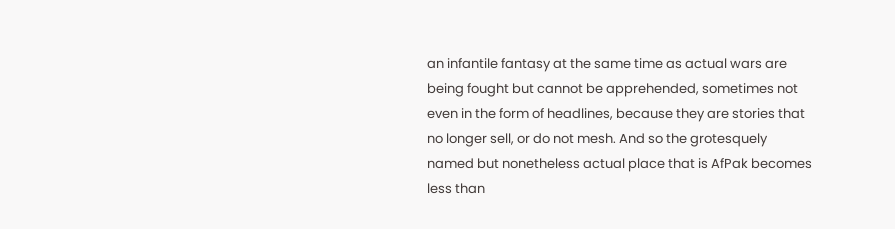an infantile fantasy at the same time as actual wars are being fought but cannot be apprehended, sometimes not even in the form of headlines, because they are stories that no longer sell, or do not mesh. And so the grotesquely named but nonetheless actual place that is AfPak becomes less than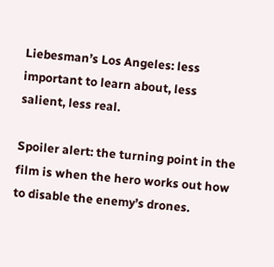Liebesman’s Los Angeles: less important to learn about, less salient, less real.

Spoiler alert: the turning point in the film is when the hero works out how to disable the enemy’s drones.